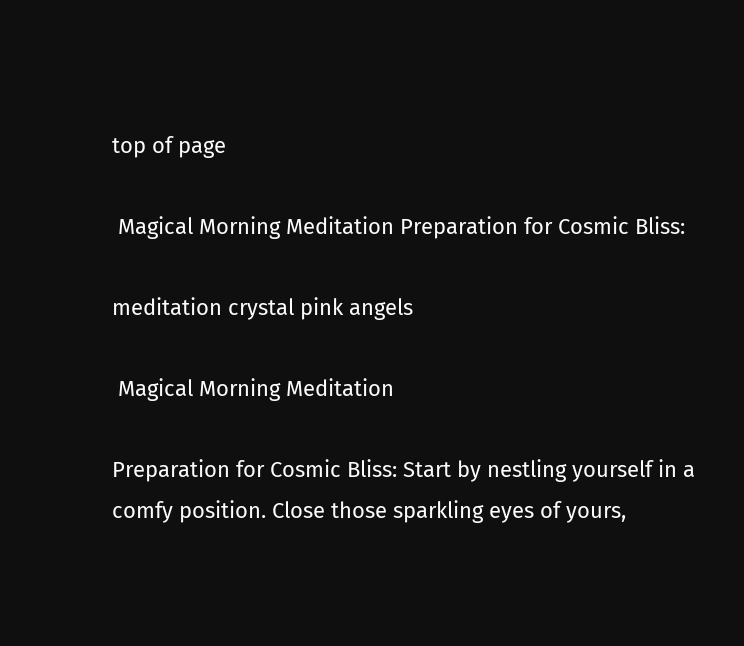top of page

 Magical Morning Meditation Preparation for Cosmic Bliss:

meditation crystal pink angels

 Magical Morning Meditation

Preparation for Cosmic Bliss: Start by nestling yourself in a comfy position. Close those sparkling eyes of yours,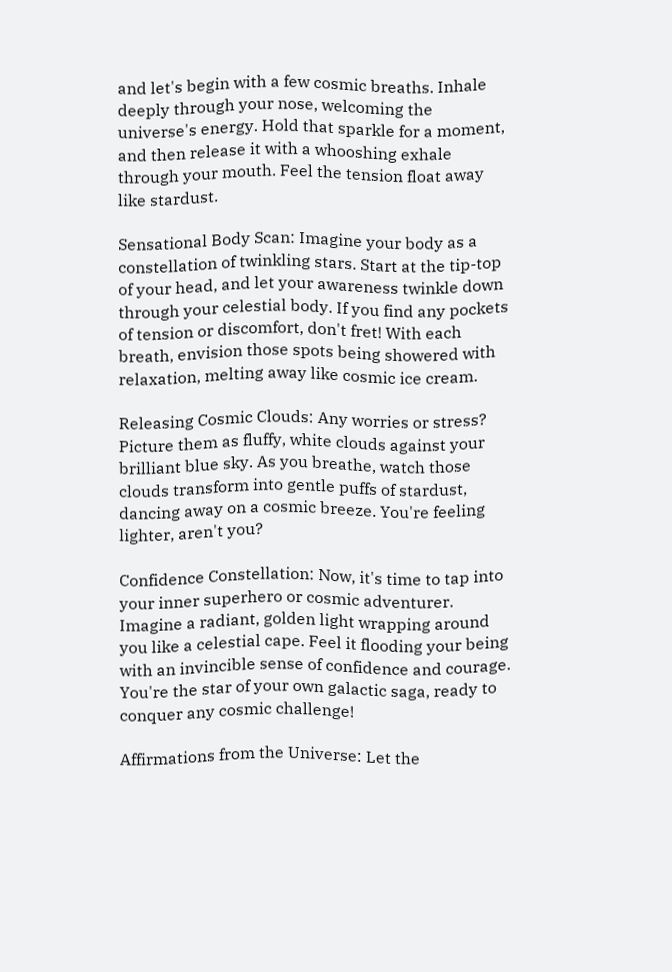and let's begin with a few cosmic breaths. Inhale deeply through your nose, welcoming the universe's energy. Hold that sparkle for a moment, and then release it with a whooshing exhale through your mouth. Feel the tension float away like stardust.

Sensational Body Scan: Imagine your body as a constellation of twinkling stars. Start at the tip-top of your head, and let your awareness twinkle down through your celestial body. If you find any pockets of tension or discomfort, don't fret! With each breath, envision those spots being showered with relaxation, melting away like cosmic ice cream.

Releasing Cosmic Clouds: Any worries or stress? Picture them as fluffy, white clouds against your brilliant blue sky. As you breathe, watch those clouds transform into gentle puffs of stardust, dancing away on a cosmic breeze. You're feeling lighter, aren't you?

Confidence Constellation: Now, it's time to tap into your inner superhero or cosmic adventurer. Imagine a radiant, golden light wrapping around you like a celestial cape. Feel it flooding your being with an invincible sense of confidence and courage. You're the star of your own galactic saga, ready to conquer any cosmic challenge!

Affirmations from the Universe: Let the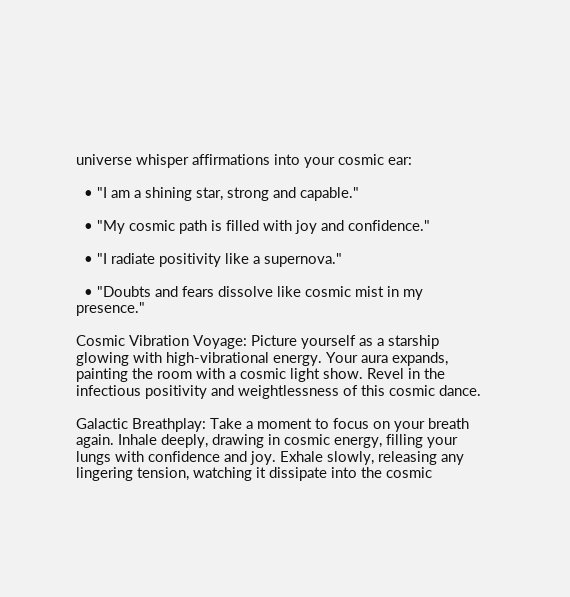universe whisper affirmations into your cosmic ear:

  • "I am a shining star, strong and capable."

  • "My cosmic path is filled with joy and confidence."

  • "I radiate positivity like a supernova."

  • "Doubts and fears dissolve like cosmic mist in my presence."

Cosmic Vibration Voyage: Picture yourself as a starship glowing with high-vibrational energy. Your aura expands, painting the room with a cosmic light show. Revel in the infectious positivity and weightlessness of this cosmic dance.

Galactic Breathplay: Take a moment to focus on your breath again. Inhale deeply, drawing in cosmic energy, filling your lungs with confidence and joy. Exhale slowly, releasing any lingering tension, watching it dissipate into the cosmic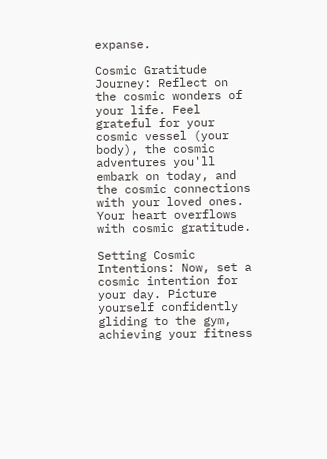expanse.

Cosmic Gratitude Journey: Reflect on the cosmic wonders of your life. Feel grateful for your cosmic vessel (your body), the cosmic adventures you'll embark on today, and the cosmic connections with your loved ones. Your heart overflows with cosmic gratitude.

Setting Cosmic Intentions: Now, set a cosmic intention for your day. Picture yourself confidently gliding to the gym, achieving your fitness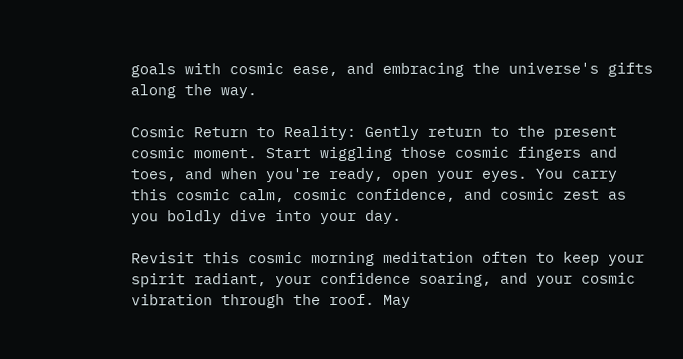goals with cosmic ease, and embracing the universe's gifts along the way.

Cosmic Return to Reality: Gently return to the present cosmic moment. Start wiggling those cosmic fingers and toes, and when you're ready, open your eyes. You carry this cosmic calm, cosmic confidence, and cosmic zest as you boldly dive into your day.

Revisit this cosmic morning meditation often to keep your spirit radiant, your confidence soaring, and your cosmic vibration through the roof. May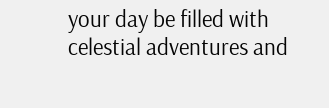your day be filled with celestial adventures and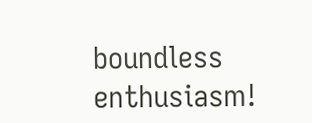boundless enthusiasm!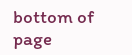bottom of page